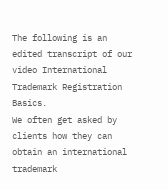The following is an edited transcript of our video International Trademark Registration Basics.
We often get asked by clients how they can obtain an international trademark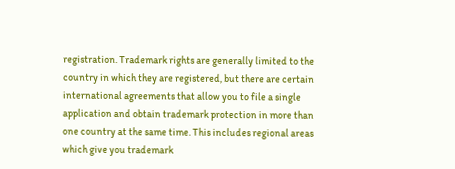registration. Trademark rights are generally limited to the country in which they are registered, but there are certain international agreements that allow you to file a single application and obtain trademark protection in more than one country at the same time. This includes regional areas which give you trademark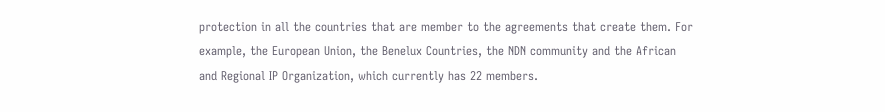protection in all the countries that are member to the agreements that create them. For example, the European Union, the Benelux Countries, the NDN community and the African and Regional IP Organization, which currently has 22 members.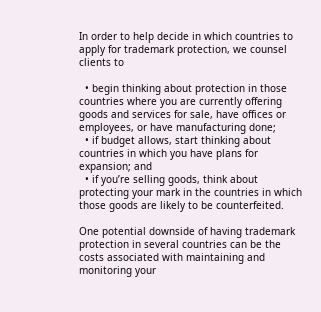In order to help decide in which countries to apply for trademark protection, we counsel clients to

  • begin thinking about protection in those countries where you are currently offering goods and services for sale, have offices or employees, or have manufacturing done;
  • if budget allows, start thinking about countries in which you have plans for expansion; and
  • if you’re selling goods, think about protecting your mark in the countries in which those goods are likely to be counterfeited.

One potential downside of having trademark protection in several countries can be the costs associated with maintaining and monitoring your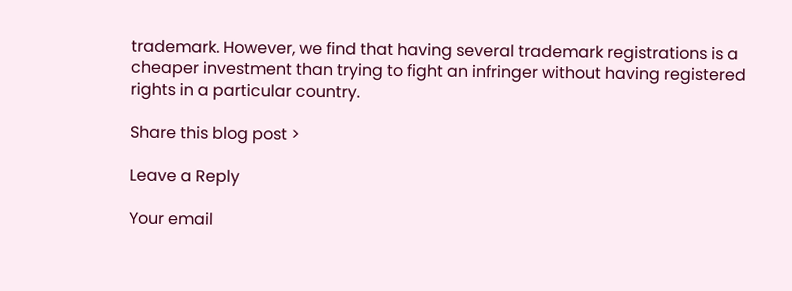trademark. However, we find that having several trademark registrations is a cheaper investment than trying to fight an infringer without having registered rights in a particular country.

Share this blog post >

Leave a Reply

Your email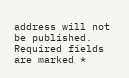address will not be published. Required fields are marked *